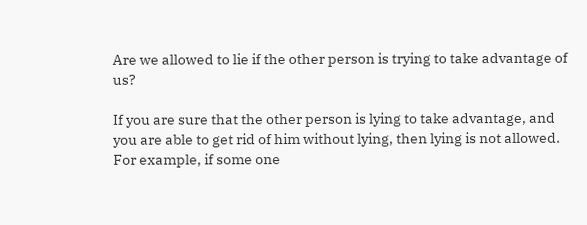Are we allowed to lie if the other person is trying to take advantage of us?

If you are sure that the other person is lying to take advantage, and you are able to get rid of him without lying, then lying is not allowed.
For example, if some one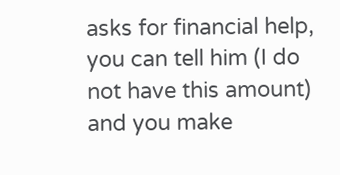asks for financial help, you can tell him (I do not have this amount) and you make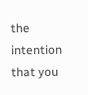the intention that you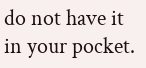do not have it in your pocket.